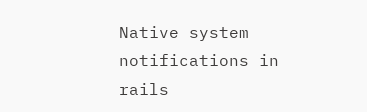Native system notifications in rails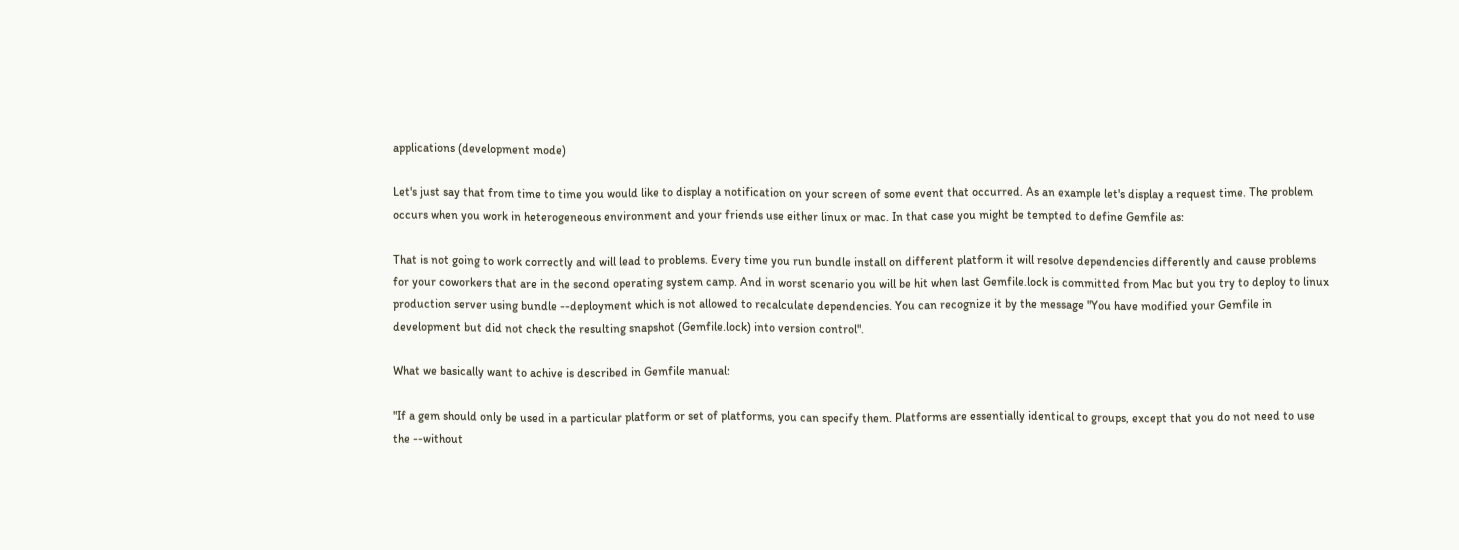applications (development mode)

Let's just say that from time to time you would like to display a notification on your screen of some event that occurred. As an example let's display a request time. The problem occurs when you work in heterogeneous environment and your friends use either linux or mac. In that case you might be tempted to define Gemfile as:

That is not going to work correctly and will lead to problems. Every time you run bundle install on different platform it will resolve dependencies differently and cause problems for your coworkers that are in the second operating system camp. And in worst scenario you will be hit when last Gemfile.lock is committed from Mac but you try to deploy to linux production server using bundle --deployment which is not allowed to recalculate dependencies. You can recognize it by the message "You have modified your Gemfile in development but did not check the resulting snapshot (Gemfile.lock) into version control".

What we basically want to achive is described in Gemfile manual:

"If a gem should only be used in a particular platform or set of platforms, you can specify them. Platforms are essentially identical to groups, except that you do not need to use the --without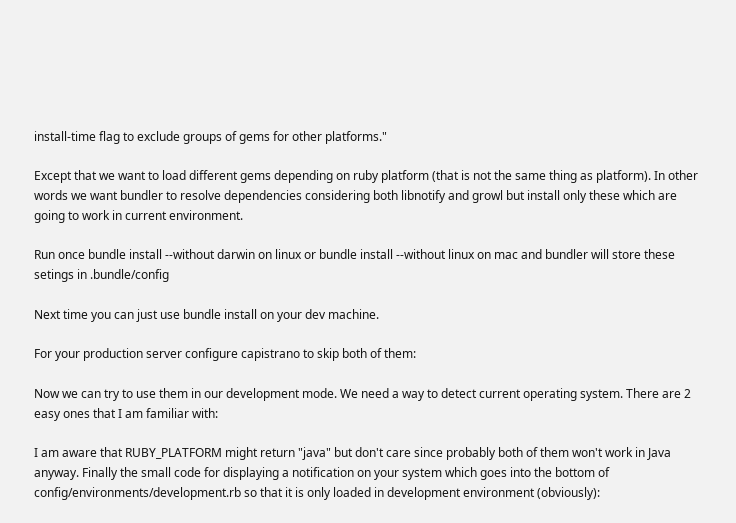install-time flag to exclude groups of gems for other platforms."

Except that we want to load different gems depending on ruby platform (that is not the same thing as platform). In other words we want bundler to resolve dependencies considering both libnotify and growl but install only these which are going to work in current environment.

Run once bundle install --without darwin on linux or bundle install --without linux on mac and bundler will store these setings in .bundle/config

Next time you can just use bundle install on your dev machine.

For your production server configure capistrano to skip both of them:

Now we can try to use them in our development mode. We need a way to detect current operating system. There are 2 easy ones that I am familiar with:

I am aware that RUBY_PLATFORM might return "java" but don't care since probably both of them won't work in Java anyway. Finally the small code for displaying a notification on your system which goes into the bottom of config/environments/development.rb so that it is only loaded in development environment (obviously):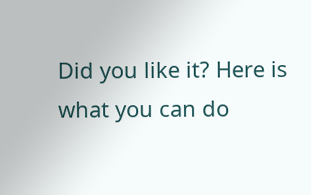Did you like it? Here is what you can do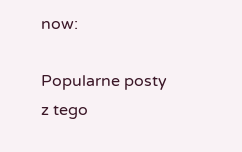now:

Popularne posty z tego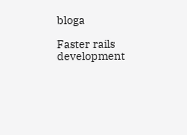bloga

Faster rails development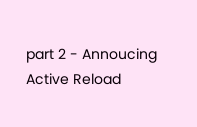part 2 - Annoucing Active Reload